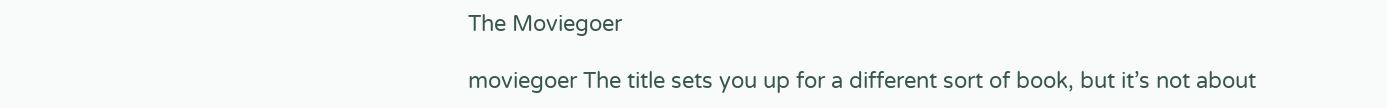The Moviegoer

moviegoer The title sets you up for a different sort of book, but it’s not about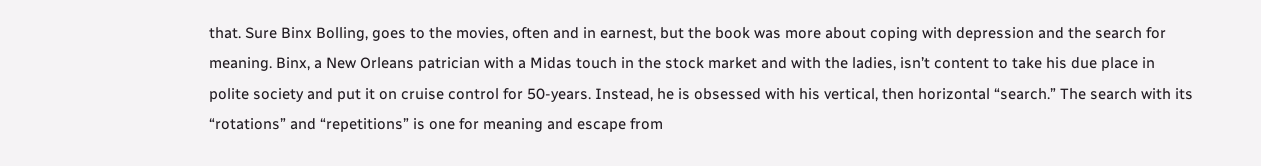that. Sure Binx Bolling, goes to the movies, often and in earnest, but the book was more about coping with depression and the search for meaning. Binx, a New Orleans patrician with a Midas touch in the stock market and with the ladies, isn’t content to take his due place in polite society and put it on cruise control for 50-years. Instead, he is obsessed with his vertical, then horizontal “search.” The search with its “rotations” and “repetitions” is one for meaning and escape from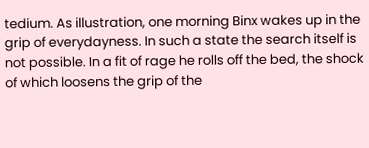tedium. As illustration, one morning Binx wakes up in the grip of everydayness. In such a state the search itself is not possible. In a fit of rage he rolls off the bed, the shock of which loosens the grip of the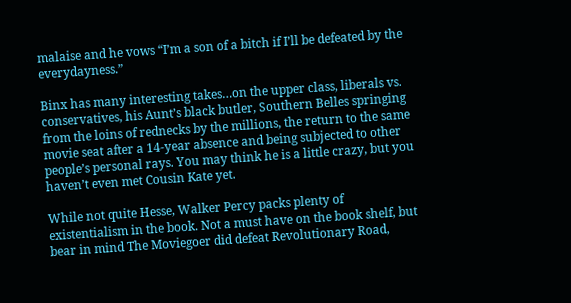malaise and he vows “I’m a son of a bitch if I’ll be defeated by the everydayness.”

Binx has many interesting takes…on the upper class, liberals vs. conservatives, his Aunt’s black butler, Southern Belles springing from the loins of rednecks by the millions, the return to the same movie seat after a 14-year absence and being subjected to other people’s personal rays. You may think he is a little crazy, but you haven’t even met Cousin Kate yet.

While not quite Hesse, Walker Percy packs plenty of existentialism in the book. Not a must have on the book shelf, but bear in mind The Moviegoer did defeat Revolutionary Road,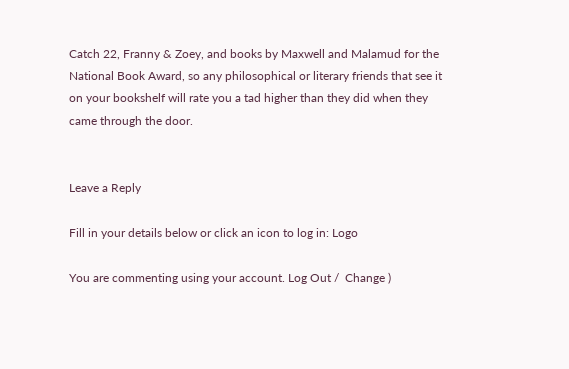Catch 22, Franny & Zoey, and books by Maxwell and Malamud for the National Book Award, so any philosophical or literary friends that see it on your bookshelf will rate you a tad higher than they did when they came through the door.


Leave a Reply

Fill in your details below or click an icon to log in: Logo

You are commenting using your account. Log Out /  Change )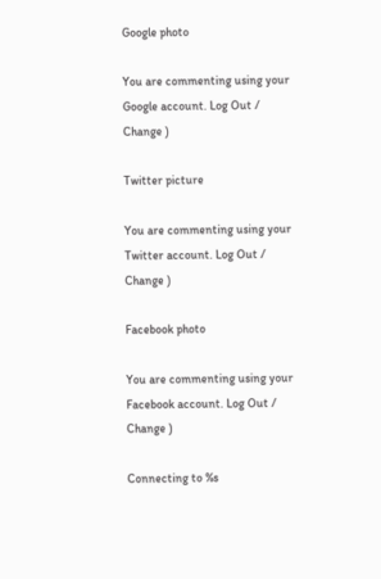Google photo

You are commenting using your Google account. Log Out /  Change )

Twitter picture

You are commenting using your Twitter account. Log Out /  Change )

Facebook photo

You are commenting using your Facebook account. Log Out /  Change )

Connecting to %s